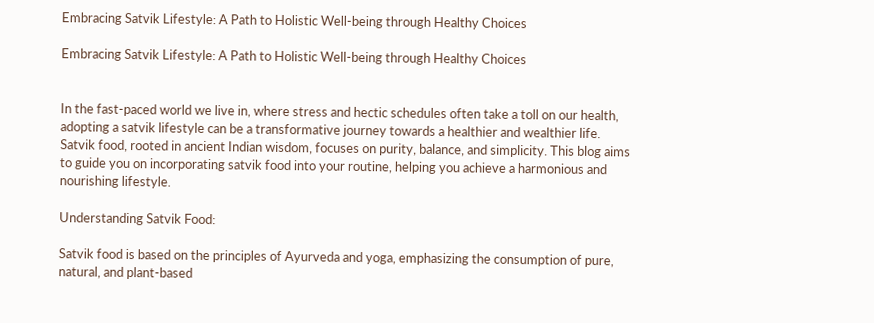Embracing Satvik Lifestyle: A Path to Holistic Well-being through Healthy Choices

Embracing Satvik Lifestyle: A Path to Holistic Well-being through Healthy Choices


In the fast-paced world we live in, where stress and hectic schedules often take a toll on our health, adopting a satvik lifestyle can be a transformative journey towards a healthier and wealthier life. Satvik food, rooted in ancient Indian wisdom, focuses on purity, balance, and simplicity. This blog aims to guide you on incorporating satvik food into your routine, helping you achieve a harmonious and nourishing lifestyle.

Understanding Satvik Food:

Satvik food is based on the principles of Ayurveda and yoga, emphasizing the consumption of pure, natural, and plant-based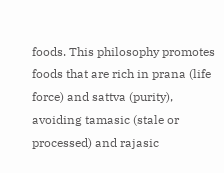foods. This philosophy promotes foods that are rich in prana (life force) and sattva (purity), avoiding tamasic (stale or processed) and rajasic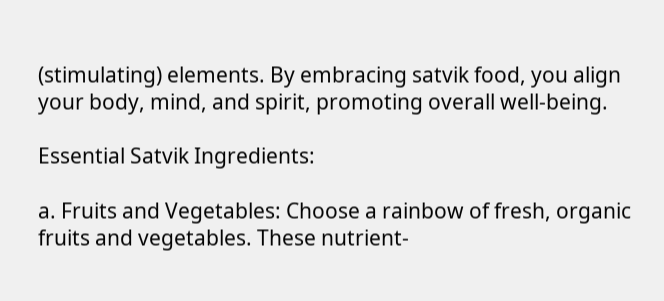(stimulating) elements. By embracing satvik food, you align your body, mind, and spirit, promoting overall well-being.

Essential Satvik Ingredients:

a. Fruits and Vegetables: Choose a rainbow of fresh, organic fruits and vegetables. These nutrient-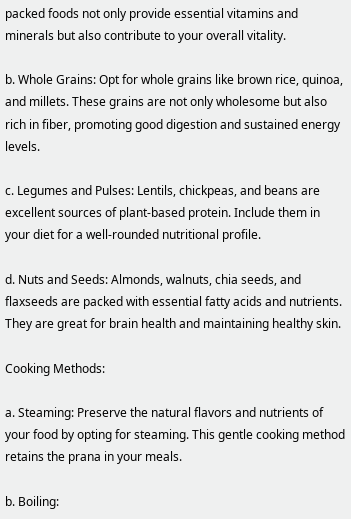packed foods not only provide essential vitamins and minerals but also contribute to your overall vitality.

b. Whole Grains: Opt for whole grains like brown rice, quinoa, and millets. These grains are not only wholesome but also rich in fiber, promoting good digestion and sustained energy levels.

c. Legumes and Pulses: Lentils, chickpeas, and beans are excellent sources of plant-based protein. Include them in your diet for a well-rounded nutritional profile.

d. Nuts and Seeds: Almonds, walnuts, chia seeds, and flaxseeds are packed with essential fatty acids and nutrients. They are great for brain health and maintaining healthy skin.

Cooking Methods:

a. Steaming: Preserve the natural flavors and nutrients of your food by opting for steaming. This gentle cooking method retains the prana in your meals.

b. Boiling: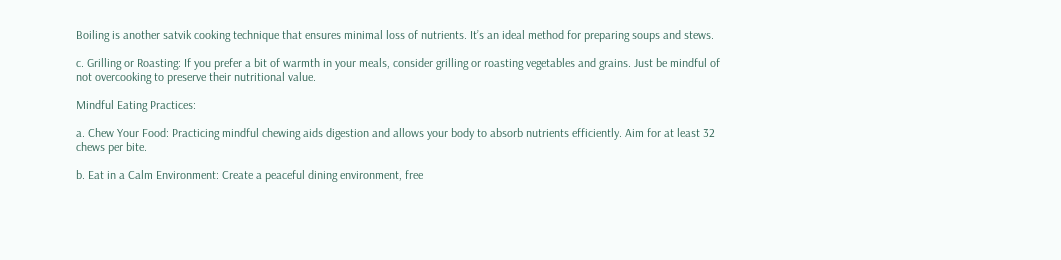Boiling is another satvik cooking technique that ensures minimal loss of nutrients. It’s an ideal method for preparing soups and stews.

c. Grilling or Roasting: If you prefer a bit of warmth in your meals, consider grilling or roasting vegetables and grains. Just be mindful of not overcooking to preserve their nutritional value.

Mindful Eating Practices:

a. Chew Your Food: Practicing mindful chewing aids digestion and allows your body to absorb nutrients efficiently. Aim for at least 32 chews per bite.

b. Eat in a Calm Environment: Create a peaceful dining environment, free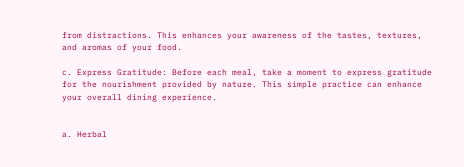from distractions. This enhances your awareness of the tastes, textures, and aromas of your food.

c. Express Gratitude: Before each meal, take a moment to express gratitude for the nourishment provided by nature. This simple practice can enhance your overall dining experience.


a. Herbal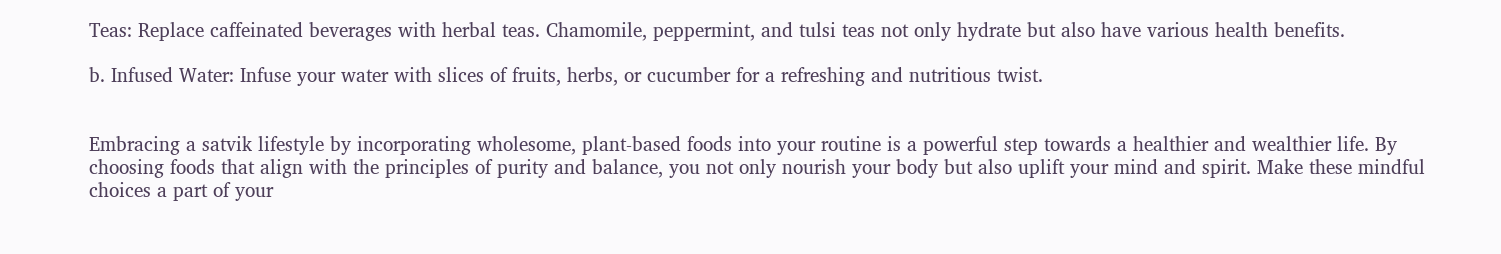Teas: Replace caffeinated beverages with herbal teas. Chamomile, peppermint, and tulsi teas not only hydrate but also have various health benefits.

b. Infused Water: Infuse your water with slices of fruits, herbs, or cucumber for a refreshing and nutritious twist.


Embracing a satvik lifestyle by incorporating wholesome, plant-based foods into your routine is a powerful step towards a healthier and wealthier life. By choosing foods that align with the principles of purity and balance, you not only nourish your body but also uplift your mind and spirit. Make these mindful choices a part of your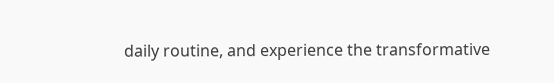daily routine, and experience the transformative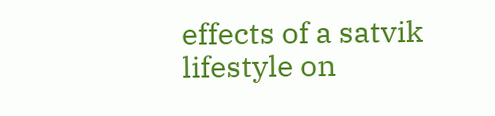effects of a satvik lifestyle on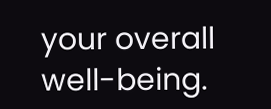your overall well-being.